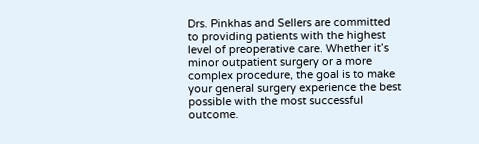Drs. Pinkhas and Sellers are committed to providing patients with the highest level of preoperative care. Whether it’s minor outpatient surgery or a more complex procedure, the goal is to make your general surgery experience the best possible with the most successful outcome.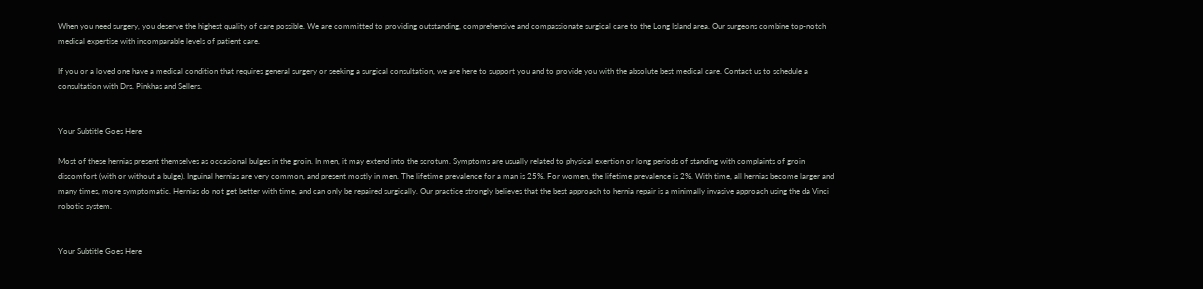When you need surgery, you deserve the highest quality of care possible. We are committed to providing outstanding, comprehensive and compassionate surgical care to the Long Island area. Our surgeons combine top-notch medical expertise with incomparable levels of patient care.

If you or a loved one have a medical condition that requires general surgery or seeking a surgical consultation, we are here to support you and to provide you with the absolute best medical care. Contact us to schedule a consultation with Drs. Pinkhas and Sellers.


Your Subtitle Goes Here

Most of these hernias present themselves as occasional bulges in the groin. In men, it may extend into the scrotum. Symptoms are usually related to physical exertion or long periods of standing with complaints of groin discomfort (with or without a bulge). Inguinal hernias are very common, and present mostly in men. The lifetime prevalence for a man is 25%. For women, the lifetime prevalence is 2%. With time, all hernias become larger and many times, more symptomatic. Hernias do not get better with time, and can only be repaired surgically. Our practice strongly believes that the best approach to hernia repair is a minimally invasive approach using the da Vinci robotic system.


Your Subtitle Goes Here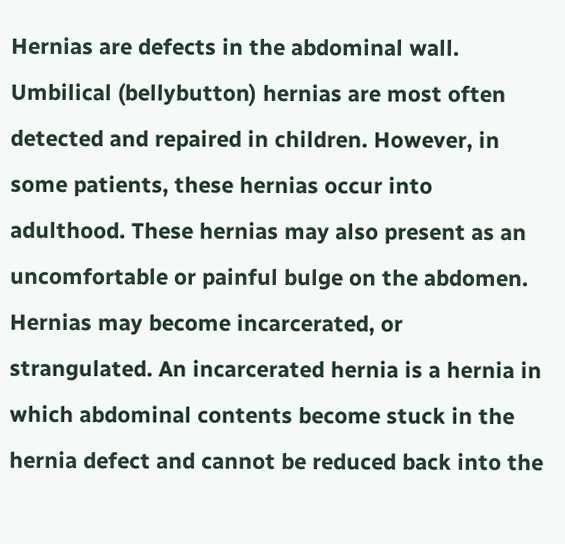Hernias are defects in the abdominal wall. Umbilical (bellybutton) hernias are most often detected and repaired in children. However, in some patients, these hernias occur into adulthood. These hernias may also present as an uncomfortable or painful bulge on the abdomen. Hernias may become incarcerated, or strangulated. An incarcerated hernia is a hernia in which abdominal contents become stuck in the hernia defect and cannot be reduced back into the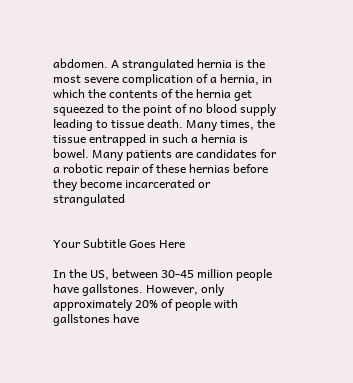abdomen. A strangulated hernia is the most severe complication of a hernia, in which the contents of the hernia get squeezed to the point of no blood supply leading to tissue death. Many times, the tissue entrapped in such a hernia is bowel. Many patients are candidates for a robotic repair of these hernias before they become incarcerated or strangulated


Your Subtitle Goes Here

In the US, between 30-45 million people have gallstones. However, only approximately 20% of people with gallstones have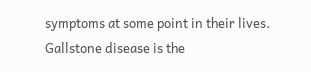symptoms at some point in their lives. Gallstone disease is the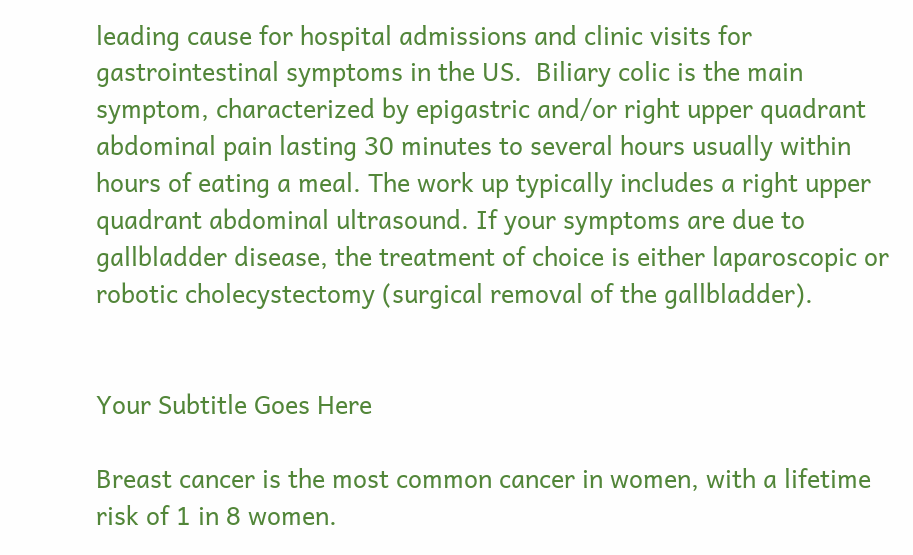leading cause for hospital admissions and clinic visits for gastrointestinal symptoms in the US.  Biliary colic is the main symptom, characterized by epigastric and/or right upper quadrant abdominal pain lasting 30 minutes to several hours usually within hours of eating a meal. The work up typically includes a right upper quadrant abdominal ultrasound. If your symptoms are due to gallbladder disease, the treatment of choice is either laparoscopic or robotic cholecystectomy (surgical removal of the gallbladder).


Your Subtitle Goes Here

Breast cancer is the most common cancer in women, with a lifetime risk of 1 in 8 women.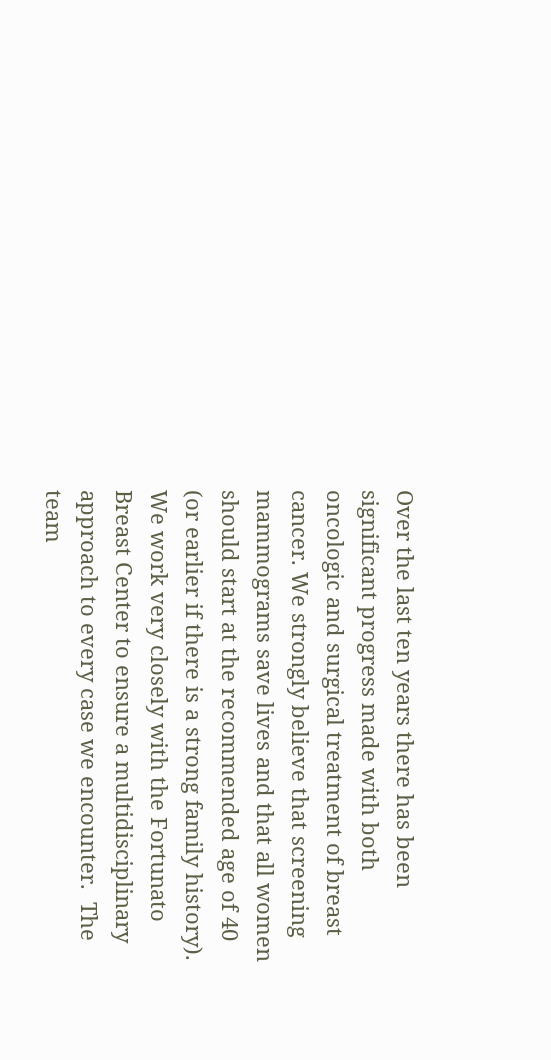Over the last ten years there has been significant progress made with both oncologic and surgical treatment of breast cancer. We strongly believe that screening mammograms save lives and that all women should start at the recommended age of 40 (or earlier if there is a strong family history). We work very closely with the Fortunato Breast Center to ensure a multidisciplinary approach to every case we encounter.  The team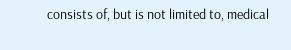consists of, but is not limited to, medical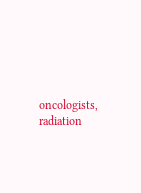oncologists, radiation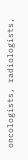oncologists, radiologists,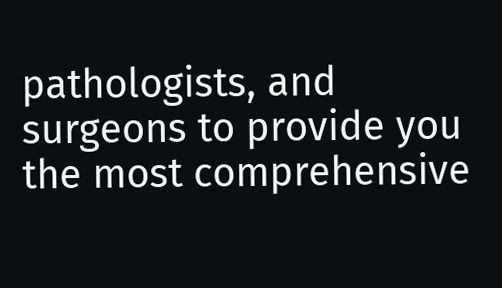pathologists, and surgeons to provide you the most comprehensive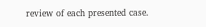review of each presented case.